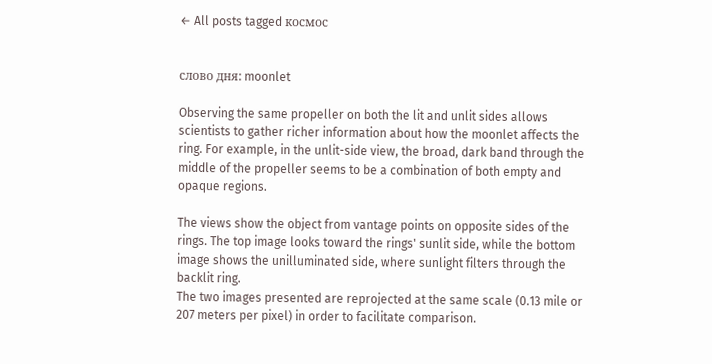← All posts tagged космос


слово дня: moonlet

Observing the same propeller on both the lit and unlit sides allows scientists to gather richer information about how the moonlet affects the ring. For example, in the unlit-side view, the broad, dark band through the middle of the propeller seems to be a combination of both empty and opaque regions.

The views show the object from vantage points on opposite sides of the rings. The top image looks toward the rings' sunlit side, while the bottom image shows the unilluminated side, where sunlight filters through the backlit ring.
The two images presented are reprojected at the same scale (0.13 mile or 207 meters per pixel) in order to facilitate comparison.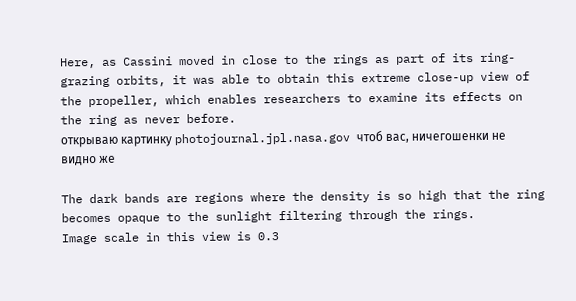Here, as Cassini moved in close to the rings as part of its ring-grazing orbits, it was able to obtain this extreme close-up view of the propeller, which enables researchers to examine its effects on the ring as never before.
открываю картинку photojournal.jpl.nasa.gov чтоб вас, ничегошенки не видно же

The dark bands are regions where the density is so high that the ring becomes opaque to the sunlight filtering through the rings.
Image scale in this view is 0.3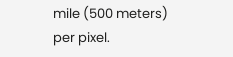mile (500 meters) per pixel.